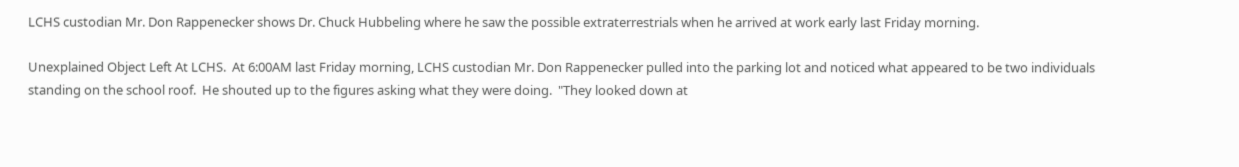LCHS custodian Mr. Don Rappenecker shows Dr. Chuck Hubbeling where he saw the possible extraterrestrials when he arrived at work early last Friday morning.

Unexplained Object Left At LCHS.  At 6:00AM last Friday morning, LCHS custodian Mr. Don Rappenecker pulled into the parking lot and noticed what appeared to be two individuals standing on the school roof.  He shouted up to the figures asking what they were doing.  "They looked down at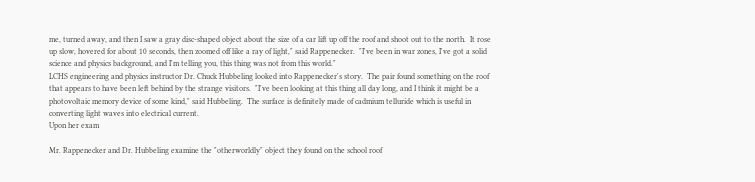me, turned away, and then I saw a gray disc-shaped object about the size of a car lift up off the roof and shoot out to the north.  It rose up slow, hovered for about 10 seconds, then zoomed off like a ray of light," said Rappenecker.  "I've been in war zones, I've got a solid science and physics background, and I'm telling you, this thing was not from this world."
LCHS engineering and physics instructor Dr. Chuck Hubbeling looked into Rappenecker's story.  The pair found something on the roof that appears to have been left behind by the strange visitors.  "I've been looking at this thing all day long, and I think it might be a photovoltaic memory device of some kind," said Hubbeling.  The surface is definitely made of cadmium telluride which is useful in converting light waves into electrical current.
Upon her exam

Mr. Rappenecker and Dr. Hubbeling examine the "otherworldly" object they found on the school roof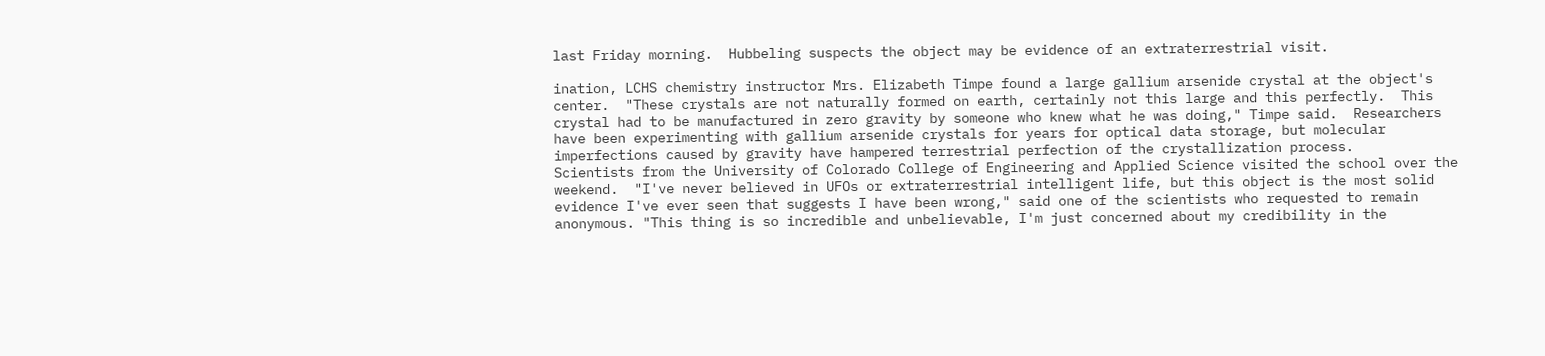last Friday morning.  Hubbeling suspects the object may be evidence of an extraterrestrial visit.

ination, LCHS chemistry instructor Mrs. Elizabeth Timpe found a large gallium arsenide crystal at the object's center.  "These crystals are not naturally formed on earth, certainly not this large and this perfectly.  This crystal had to be manufactured in zero gravity by someone who knew what he was doing," Timpe said.  Researchers have been experimenting with gallium arsenide crystals for years for optical data storage, but molecular imperfections caused by gravity have hampered terrestrial perfection of the crystallization process.
Scientists from the University of Colorado College of Engineering and Applied Science visited the school over the weekend.  "I've never believed in UFOs or extraterrestrial intelligent life, but this object is the most solid evidence I've ever seen that suggests I have been wrong," said one of the scientists who requested to remain anonymous. "This thing is so incredible and unbelievable, I'm just concerned about my credibility in the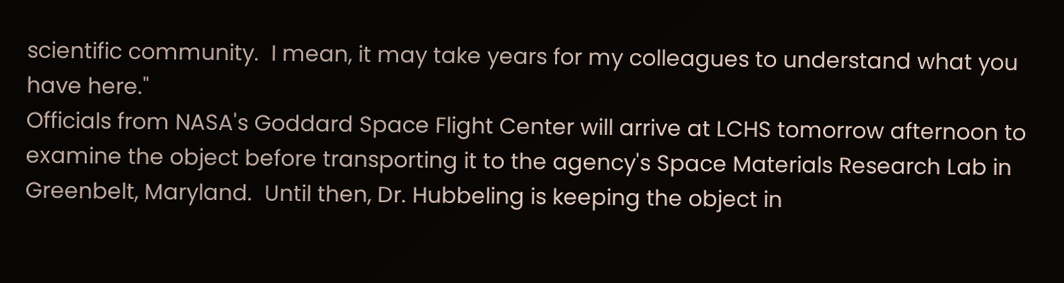scientific community.  I mean, it may take years for my colleagues to understand what you have here."
Officials from NASA's Goddard Space Flight Center will arrive at LCHS tomorrow afternoon to examine the object before transporting it to the agency's Space Materials Research Lab in Greenbelt, Maryland.  Until then, Dr. Hubbeling is keeping the object in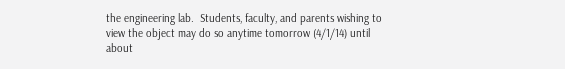the engineering lab.  Students, faculty, and parents wishing to view the object may do so anytime tomorrow (4/1/14) until about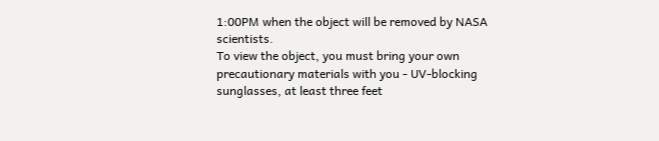1:00PM when the object will be removed by NASA scientists.
To view the object, you must bring your own precautionary materials with you - UV-blocking sunglasses, at least three feet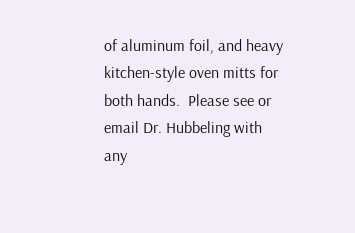of aluminum foil, and heavy kitchen-style oven mitts for both hands.  Please see or email Dr. Hubbeling with any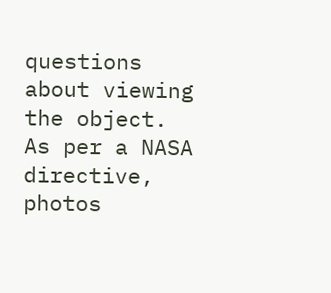questions about viewing the object.  As per a NASA directive, photos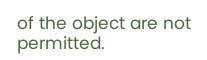of the object are not permitted.